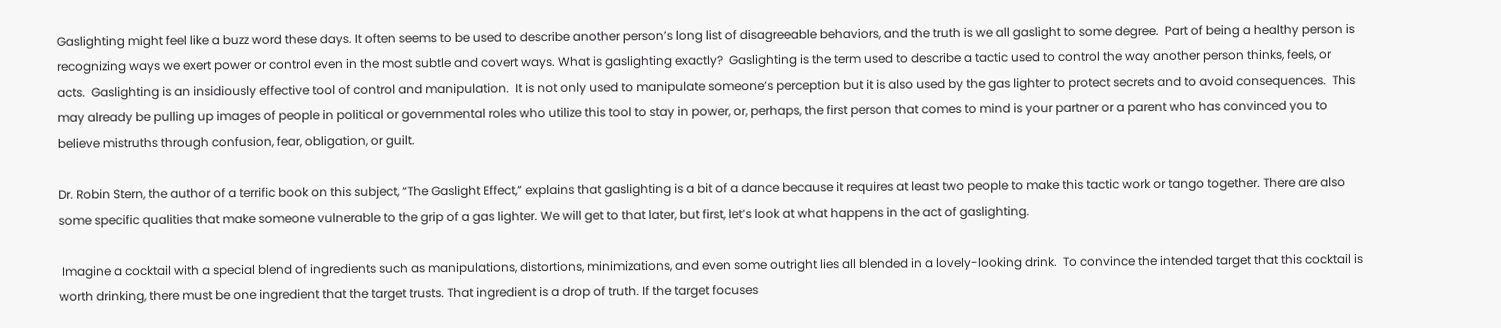Gaslighting might feel like a buzz word these days. It often seems to be used to describe another person’s long list of disagreeable behaviors, and the truth is we all gaslight to some degree.  Part of being a healthy person is recognizing ways we exert power or control even in the most subtle and covert ways. What is gaslighting exactly?  Gaslighting is the term used to describe a tactic used to control the way another person thinks, feels, or acts.  Gaslighting is an insidiously effective tool of control and manipulation.  It is not only used to manipulate someone’s perception but it is also used by the gas lighter to protect secrets and to avoid consequences.  This may already be pulling up images of people in political or governmental roles who utilize this tool to stay in power, or, perhaps, the first person that comes to mind is your partner or a parent who has convinced you to believe mistruths through confusion, fear, obligation, or guilt.

Dr. Robin Stern, the author of a terrific book on this subject, “The Gaslight Effect,” explains that gaslighting is a bit of a dance because it requires at least two people to make this tactic work or tango together. There are also some specific qualities that make someone vulnerable to the grip of a gas lighter. We will get to that later, but first, let’s look at what happens in the act of gaslighting.

 Imagine a cocktail with a special blend of ingredients such as manipulations, distortions, minimizations, and even some outright lies all blended in a lovely-looking drink.  To convince the intended target that this cocktail is worth drinking, there must be one ingredient that the target trusts. That ingredient is a drop of truth. If the target focuses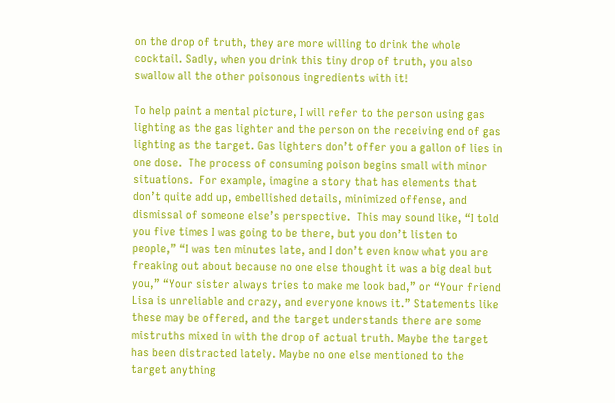on the drop of truth, they are more willing to drink the whole cocktail. Sadly, when you drink this tiny drop of truth, you also swallow all the other poisonous ingredients with it!

To help paint a mental picture, I will refer to the person using gas lighting as the gas lighter and the person on the receiving end of gas lighting as the target. Gas lighters don’t offer you a gallon of lies in one dose.  The process of consuming poison begins small with minor situations.  For example, imagine a story that has elements that don’t quite add up, embellished details, minimized offense, and dismissal of someone else’s perspective.  This may sound like, “I told you five times I was going to be there, but you don’t listen to people,” “I was ten minutes late, and I don’t even know what you are freaking out about because no one else thought it was a big deal but you,” “Your sister always tries to make me look bad,” or “Your friend Lisa is unreliable and crazy, and everyone knows it.” Statements like these may be offered, and the target understands there are some mistruths mixed in with the drop of actual truth. Maybe the target has been distracted lately. Maybe no one else mentioned to the target anything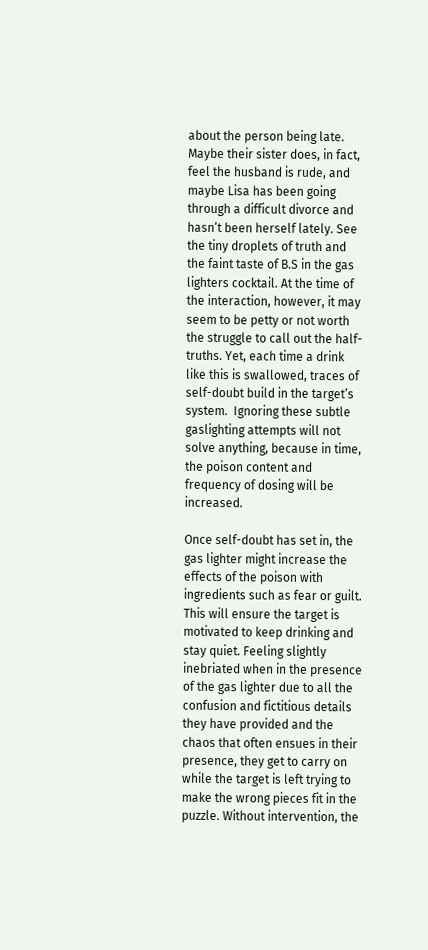about the person being late.  Maybe their sister does, in fact, feel the husband is rude, and maybe Lisa has been going through a difficult divorce and hasn’t been herself lately. See the tiny droplets of truth and the faint taste of B.S in the gas lighters cocktail. At the time of the interaction, however, it may seem to be petty or not worth the struggle to call out the half-truths. Yet, each time a drink like this is swallowed, traces of self-doubt build in the target’s system.  Ignoring these subtle gaslighting attempts will not solve anything, because in time, the poison content and frequency of dosing will be increased.

Once self-doubt has set in, the gas lighter might increase the effects of the poison with ingredients such as fear or guilt. This will ensure the target is motivated to keep drinking and stay quiet. Feeling slightly inebriated when in the presence of the gas lighter due to all the confusion and fictitious details they have provided and the chaos that often ensues in their presence, they get to carry on while the target is left trying to make the wrong pieces fit in the puzzle. Without intervention, the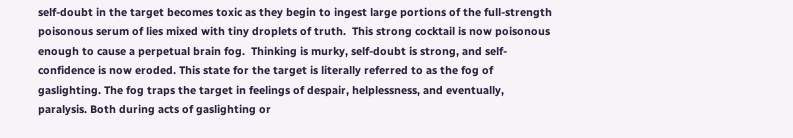self-doubt in the target becomes toxic as they begin to ingest large portions of the full-strength poisonous serum of lies mixed with tiny droplets of truth.  This strong cocktail is now poisonous enough to cause a perpetual brain fog.  Thinking is murky, self-doubt is strong, and self-confidence is now eroded. This state for the target is literally referred to as the fog of gaslighting. The fog traps the target in feelings of despair, helplessness, and eventually, paralysis. Both during acts of gaslighting or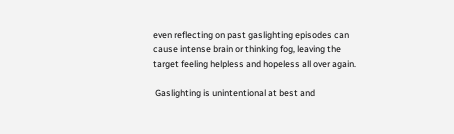even reflecting on past gaslighting episodes can cause intense brain or thinking fog, leaving the target feeling helpless and hopeless all over again.

 Gaslighting is unintentional at best and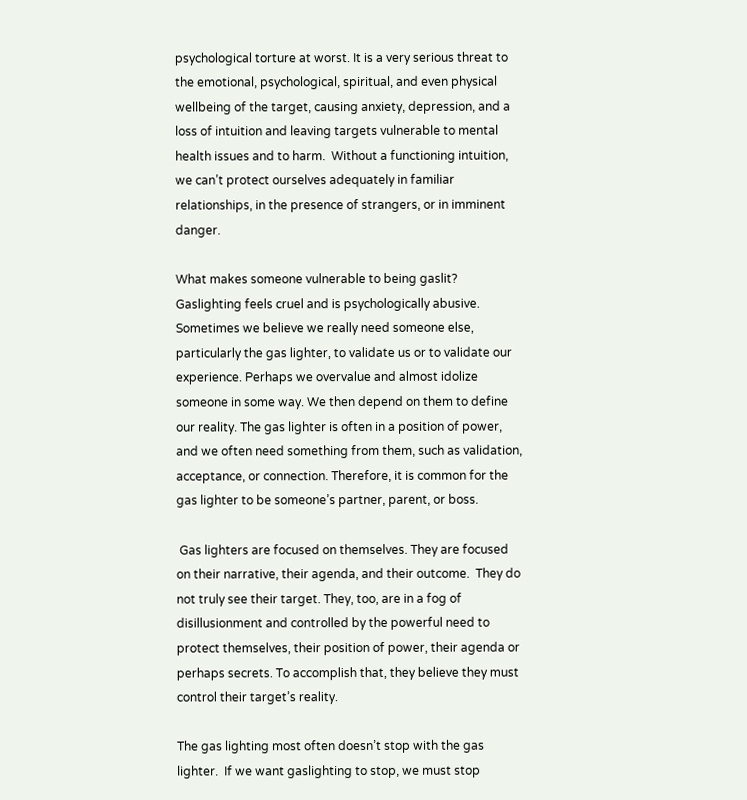psychological torture at worst. It is a very serious threat to the emotional, psychological, spiritual, and even physical wellbeing of the target, causing anxiety, depression, and a loss of intuition and leaving targets vulnerable to mental health issues and to harm.  Without a functioning intuition, we can’t protect ourselves adequately in familiar relationships, in the presence of strangers, or in imminent danger.

What makes someone vulnerable to being gaslit? Gaslighting feels cruel and is psychologically abusive.  Sometimes we believe we really need someone else, particularly the gas lighter, to validate us or to validate our experience. Perhaps we overvalue and almost idolize someone in some way. We then depend on them to define our reality. The gas lighter is often in a position of power, and we often need something from them, such as validation, acceptance, or connection. Therefore, it is common for the gas lighter to be someone’s partner, parent, or boss.

 Gas lighters are focused on themselves. They are focused on their narrative, their agenda, and their outcome.  They do not truly see their target. They, too, are in a fog of disillusionment and controlled by the powerful need to protect themselves, their position of power, their agenda or perhaps secrets. To accomplish that, they believe they must control their target’s reality.

The gas lighting most often doesn’t stop with the gas lighter.  If we want gaslighting to stop, we must stop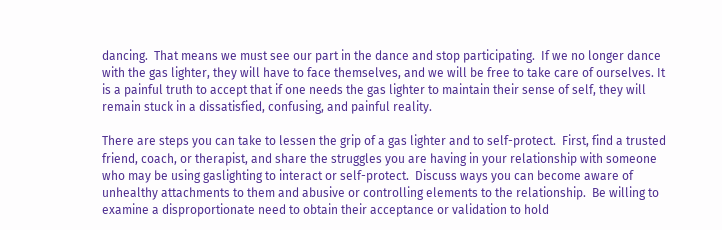dancing.  That means we must see our part in the dance and stop participating.  If we no longer dance with the gas lighter, they will have to face themselves, and we will be free to take care of ourselves. It is a painful truth to accept that if one needs the gas lighter to maintain their sense of self, they will remain stuck in a dissatisfied, confusing, and painful reality.

There are steps you can take to lessen the grip of a gas lighter and to self-protect.  First, find a trusted friend, coach, or therapist, and share the struggles you are having in your relationship with someone who may be using gaslighting to interact or self-protect.  Discuss ways you can become aware of unhealthy attachments to them and abusive or controlling elements to the relationship.  Be willing to examine a disproportionate need to obtain their acceptance or validation to hold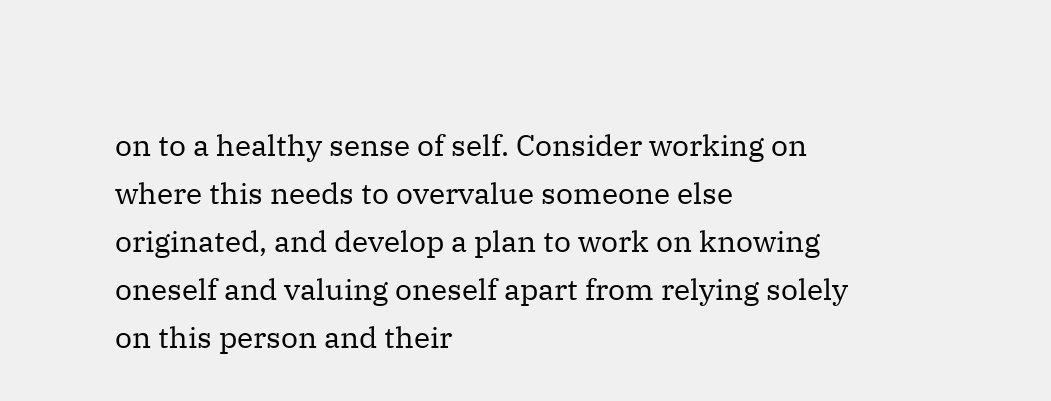on to a healthy sense of self. Consider working on where this needs to overvalue someone else originated, and develop a plan to work on knowing oneself and valuing oneself apart from relying solely on this person and their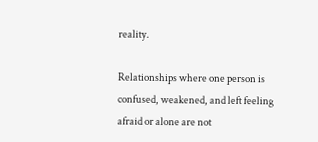reality.

Relationships where one person is confused, weakened, and left feeling afraid or alone are not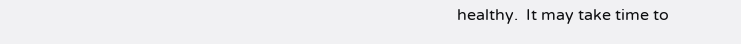healthy.  It may take time to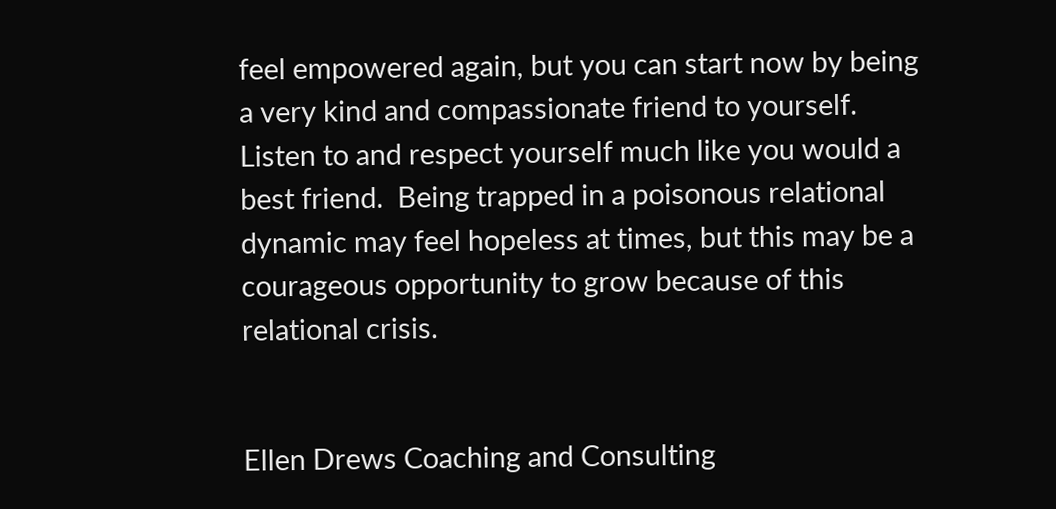feel empowered again, but you can start now by being a very kind and compassionate friend to yourself.  Listen to and respect yourself much like you would a best friend.  Being trapped in a poisonous relational dynamic may feel hopeless at times, but this may be a courageous opportunity to grow because of this relational crisis.


Ellen Drews Coaching and Consulting